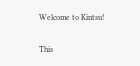Welcome to Kintsu!

This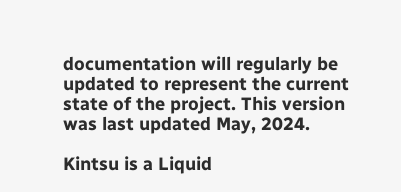documentation will regularly be updated to represent the current state of the project. This version was last updated May, 2024.

Kintsu is a Liquid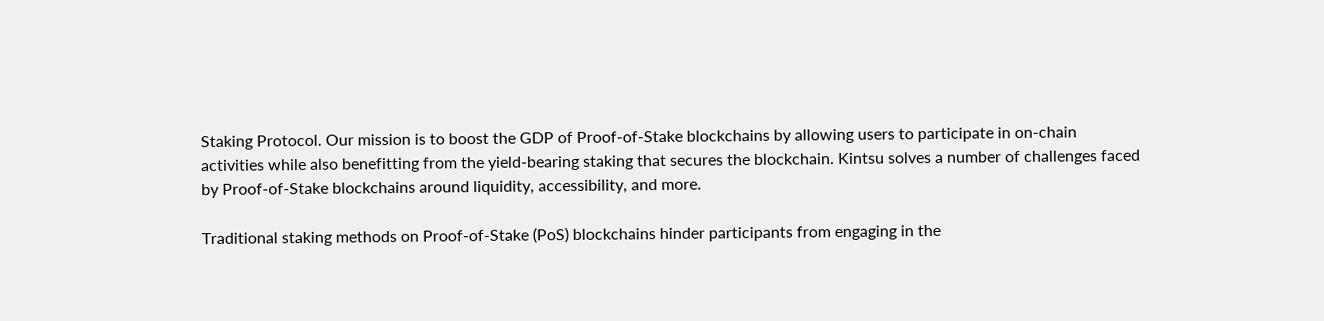Staking Protocol. Our mission is to boost the GDP of Proof-of-Stake blockchains by allowing users to participate in on-chain activities while also benefitting from the yield-bearing staking that secures the blockchain. Kintsu solves a number of challenges faced by Proof-of-Stake blockchains around liquidity, accessibility, and more.

Traditional staking methods on Proof-of-Stake (PoS) blockchains hinder participants from engaging in the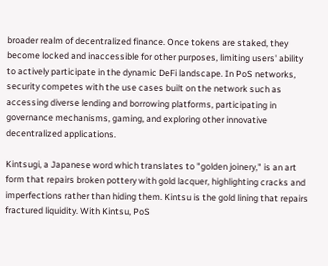broader realm of decentralized finance. Once tokens are staked, they become locked and inaccessible for other purposes, limiting users' ability to actively participate in the dynamic DeFi landscape. In PoS networks, security competes with the use cases built on the network such as accessing diverse lending and borrowing platforms, participating in governance mechanisms, gaming, and exploring other innovative decentralized applications.

Kintsugi, a Japanese word which translates to "golden joinery," is an art form that repairs broken pottery with gold lacquer, highlighting cracks and imperfections rather than hiding them. Kintsu is the gold lining that repairs fractured liquidity. With Kintsu, PoS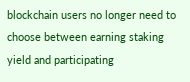blockchain users no longer need to choose between earning staking yield and participating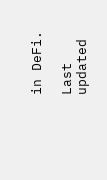in DeFi.

Last updated